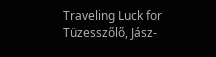Traveling Luck for Tüzesszőlő, Jász-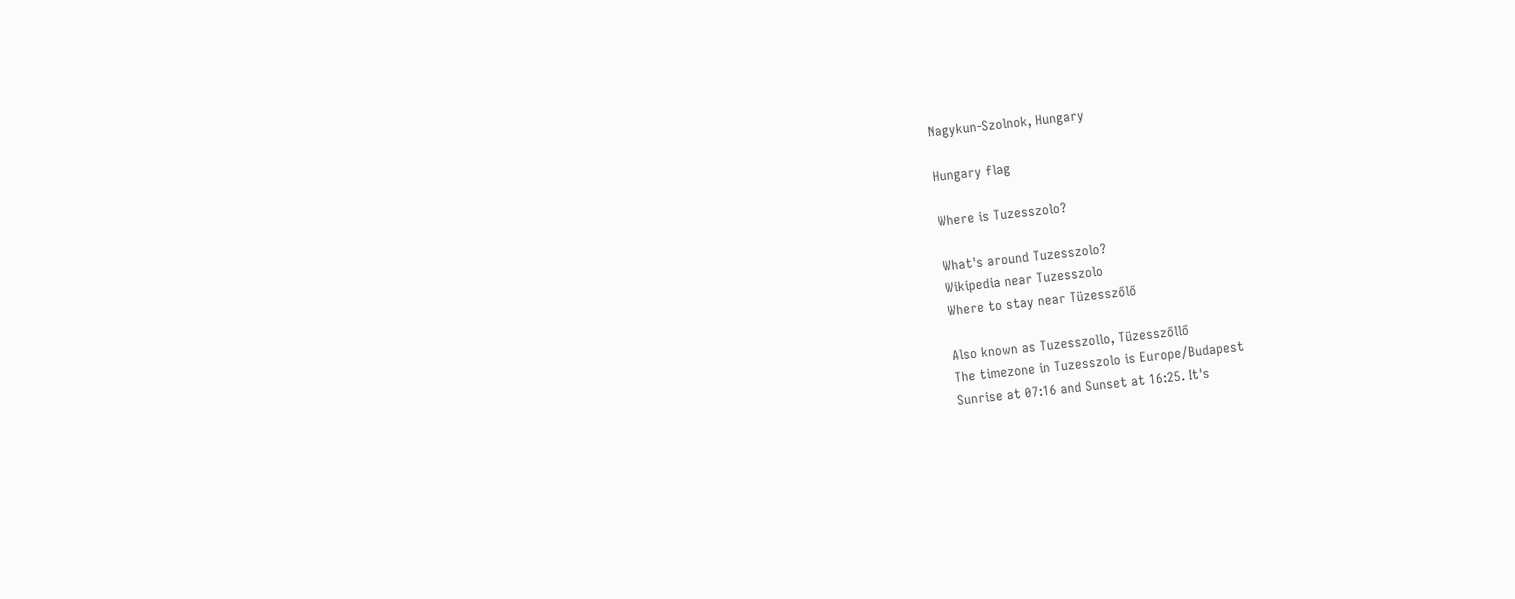Nagykun-Szolnok, Hungary

Hungary flag

Where is Tuzesszolo?

What's around Tuzesszolo?
Wikipedia near Tuzesszolo
Where to stay near Tüzesszőlő

Also known as Tuzesszollo, Tüzesszőllő
The timezone in Tuzesszolo is Europe/Budapest
Sunrise at 07:16 and Sunset at 16:25. It's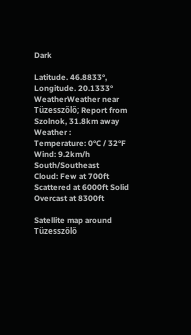Dark

Latitude. 46.8833°, Longitude. 20.1333°
WeatherWeather near Tüzesszőlő; Report from Szolnok, 31.8km away
Weather :
Temperature: 0°C / 32°F
Wind: 9.2km/h South/Southeast
Cloud: Few at 700ft Scattered at 6000ft Solid Overcast at 8300ft

Satellite map around Tüzesszőlő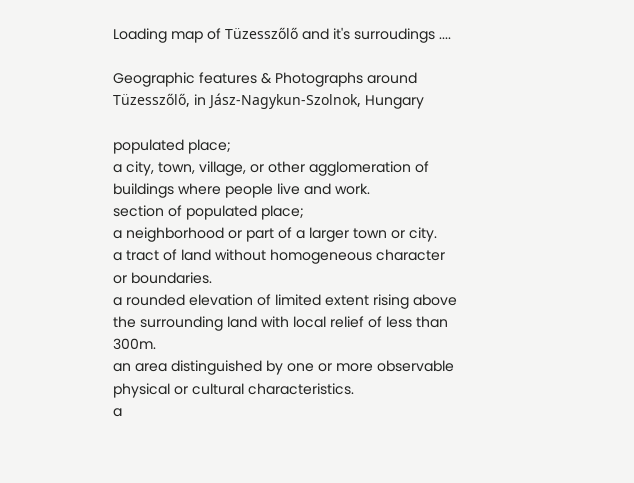Loading map of Tüzesszőlő and it's surroudings ....

Geographic features & Photographs around Tüzesszőlő, in Jász-Nagykun-Szolnok, Hungary

populated place;
a city, town, village, or other agglomeration of buildings where people live and work.
section of populated place;
a neighborhood or part of a larger town or city.
a tract of land without homogeneous character or boundaries.
a rounded elevation of limited extent rising above the surrounding land with local relief of less than 300m.
an area distinguished by one or more observable physical or cultural characteristics.
a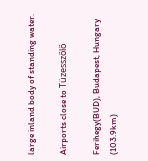large inland body of standing water.

Airports close to Tüzesszőlő

Ferihegy(BUD), Budapest, Hungary (103.9km)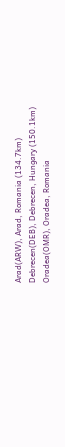Arad(ARW), Arad, Romania (134.7km)
Debrecen(DEB), Debrecen, Hungary (150.1km)
Oradea(OMR), Oradea, Romania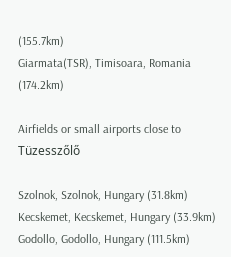(155.7km)
Giarmata(TSR), Timisoara, Romania (174.2km)

Airfields or small airports close to Tüzesszőlő

Szolnok, Szolnok, Hungary (31.8km)
Kecskemet, Kecskemet, Hungary (33.9km)
Godollo, Godollo, Hungary (111.5km)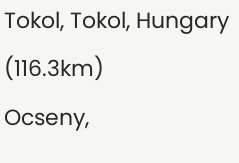Tokol, Tokol, Hungary (116.3km)
Ocseny,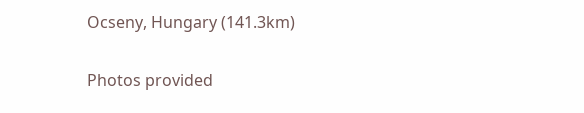Ocseny, Hungary (141.3km)

Photos provided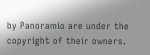by Panoramio are under the copyright of their owners.